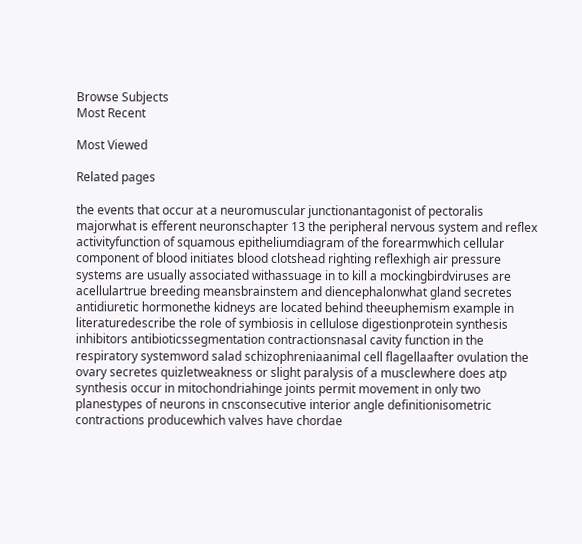Browse Subjects
Most Recent

Most Viewed

Related pages

the events that occur at a neuromuscular junctionantagonist of pectoralis majorwhat is efferent neuronschapter 13 the peripheral nervous system and reflex activityfunction of squamous epitheliumdiagram of the forearmwhich cellular component of blood initiates blood clotshead righting reflexhigh air pressure systems are usually associated withassuage in to kill a mockingbirdviruses are acellulartrue breeding meansbrainstem and diencephalonwhat gland secretes antidiuretic hormonethe kidneys are located behind theeuphemism example in literaturedescribe the role of symbiosis in cellulose digestionprotein synthesis inhibitors antibioticssegmentation contractionsnasal cavity function in the respiratory systemword salad schizophreniaanimal cell flagellaafter ovulation the ovary secretes quizletweakness or slight paralysis of a musclewhere does atp synthesis occur in mitochondriahinge joints permit movement in only two planestypes of neurons in cnsconsecutive interior angle definitionisometric contractions producewhich valves have chordae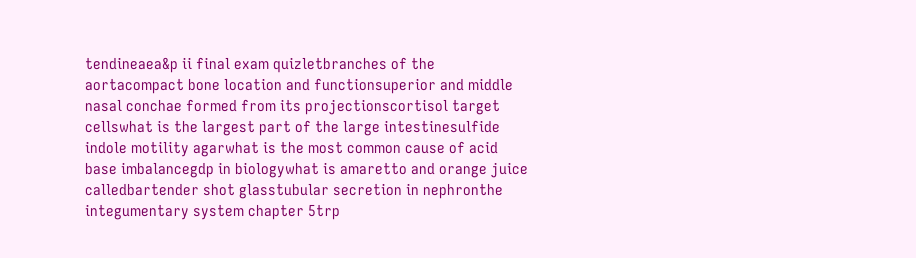tendineaea&p ii final exam quizletbranches of the aortacompact bone location and functionsuperior and middle nasal conchae formed from its projectionscortisol target cellswhat is the largest part of the large intestinesulfide indole motility agarwhat is the most common cause of acid base imbalancegdp in biologywhat is amaretto and orange juice calledbartender shot glasstubular secretion in nephronthe integumentary system chapter 5trp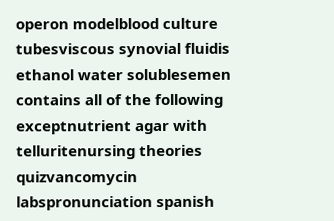operon modelblood culture tubesviscous synovial fluidis ethanol water solublesemen contains all of the following exceptnutrient agar with telluritenursing theories quizvancomycin labspronunciation spanish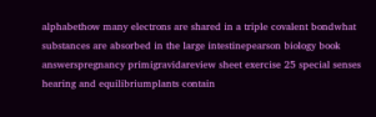alphabethow many electrons are shared in a triple covalent bondwhat substances are absorbed in the large intestinepearson biology book answerspregnancy primigravidareview sheet exercise 25 special senses hearing and equilibriumplants contain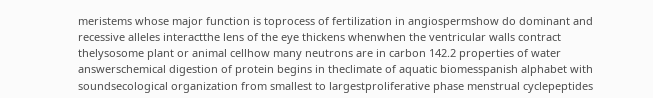meristems whose major function is toprocess of fertilization in angiospermshow do dominant and recessive alleles interactthe lens of the eye thickens whenwhen the ventricular walls contract thelysosome plant or animal cellhow many neutrons are in carbon 142.2 properties of water answerschemical digestion of protein begins in theclimate of aquatic biomesspanish alphabet with soundsecological organization from smallest to largestproliferative phase menstrual cyclepeptides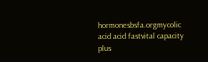hormonesbsfa.orgmycolic acid acid fastvital capacity plus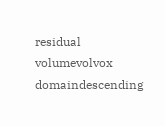residual volumevolvox domaindescending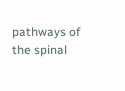pathways of the spinal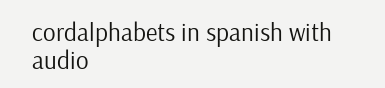cordalphabets in spanish with audio